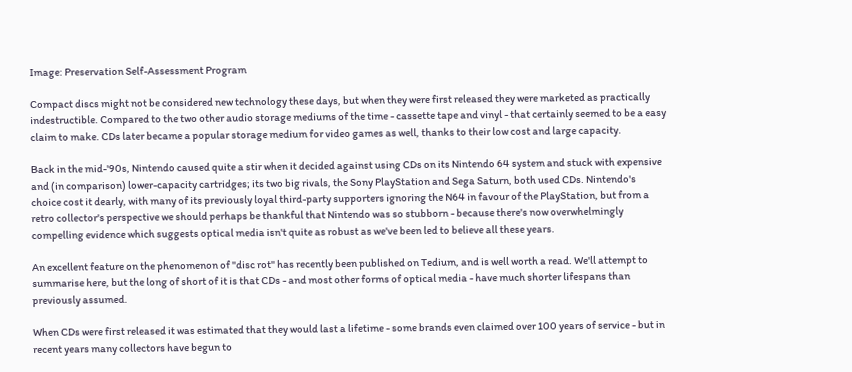Image: Preservation Self-Assessment Program

Compact discs might not be considered new technology these days, but when they were first released they were marketed as practically indestructible. Compared to the two other audio storage mediums of the time - cassette tape and vinyl - that certainly seemed to be a easy claim to make. CDs later became a popular storage medium for video games as well, thanks to their low cost and large capacity.

Back in the mid-'90s, Nintendo caused quite a stir when it decided against using CDs on its Nintendo 64 system and stuck with expensive and (in comparison) lower-capacity cartridges; its two big rivals, the Sony PlayStation and Sega Saturn, both used CDs. Nintendo's choice cost it dearly, with many of its previously loyal third-party supporters ignoring the N64 in favour of the PlayStation, but from a retro collector's perspective we should perhaps be thankful that Nintendo was so stubborn - because there's now overwhelmingly compelling evidence which suggests optical media isn't quite as robust as we've been led to believe all these years.

An excellent feature on the phenomenon of "disc rot" has recently been published on Tedium, and is well worth a read. We'll attempt to summarise here, but the long of short of it is that CDs - and most other forms of optical media - have much shorter lifespans than previously assumed.

When CDs were first released it was estimated that they would last a lifetime - some brands even claimed over 100 years of service - but in recent years many collectors have begun to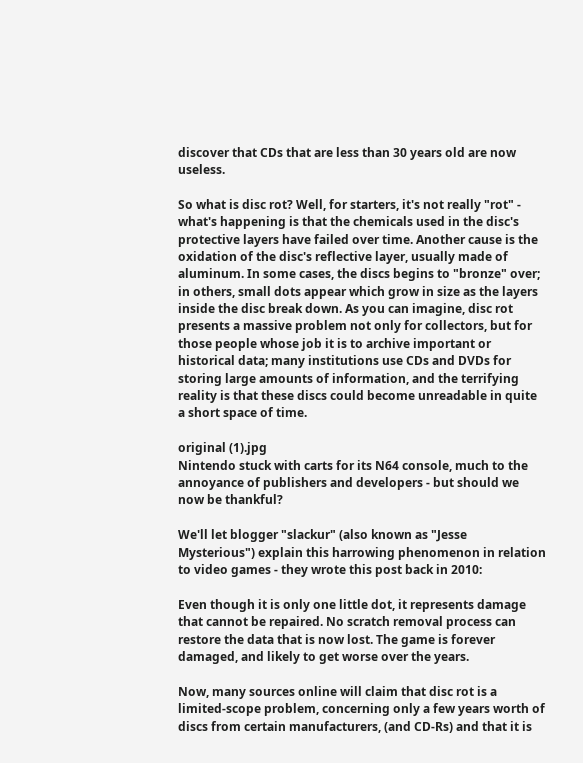discover that CDs that are less than 30 years old are now useless.

So what is disc rot? Well, for starters, it's not really "rot" - what's happening is that the chemicals used in the disc's protective layers have failed over time. Another cause is the oxidation of the disc's reflective layer, usually made of aluminum. In some cases, the discs begins to "bronze" over; in others, small dots appear which grow in size as the layers inside the disc break down. As you can imagine, disc rot presents a massive problem not only for collectors, but for those people whose job it is to archive important or historical data; many institutions use CDs and DVDs for storing large amounts of information, and the terrifying reality is that these discs could become unreadable in quite a short space of time.

original (1).jpg
Nintendo stuck with carts for its N64 console, much to the annoyance of publishers and developers - but should we now be thankful?

We'll let blogger "slackur" (also known as "Jesse Mysterious") explain this harrowing phenomenon in relation to video games - they wrote this post back in 2010:

Even though it is only one little dot, it represents damage that cannot be repaired. No scratch removal process can restore the data that is now lost. The game is forever damaged, and likely to get worse over the years.

Now, many sources online will claim that disc rot is a limited-scope problem, concerning only a few years worth of discs from certain manufacturers, (and CD-Rs) and that it is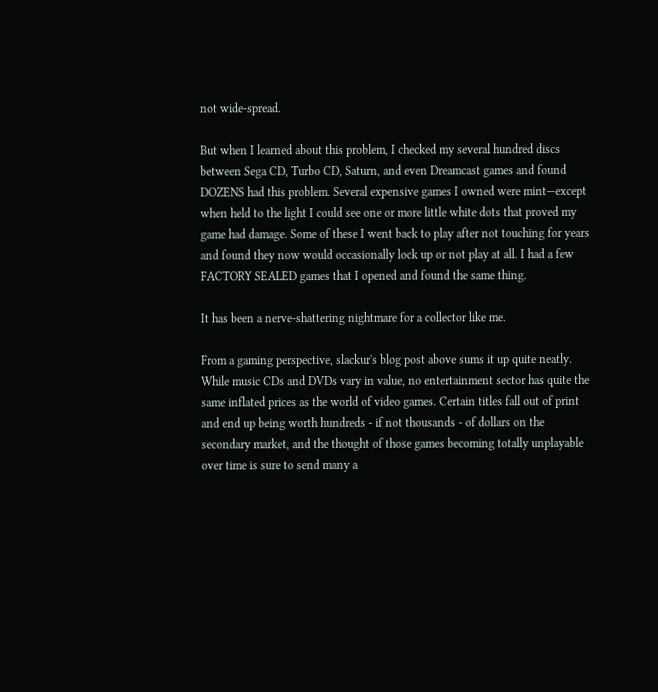not wide-spread.

But when I learned about this problem, I checked my several hundred discs between Sega CD, Turbo CD, Saturn, and even Dreamcast games and found DOZENS had this problem. Several expensive games I owned were mint—except when held to the light I could see one or more little white dots that proved my game had damage. Some of these I went back to play after not touching for years and found they now would occasionally lock up or not play at all. I had a few FACTORY SEALED games that I opened and found the same thing.

It has been a nerve-shattering nightmare for a collector like me.

From a gaming perspective, slackur's blog post above sums it up quite neatly. While music CDs and DVDs vary in value, no entertainment sector has quite the same inflated prices as the world of video games. Certain titles fall out of print and end up being worth hundreds - if not thousands - of dollars on the secondary market, and the thought of those games becoming totally unplayable over time is sure to send many a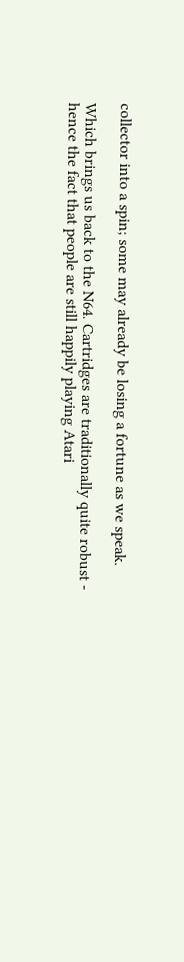collector into a spin; some may already be losing a fortune as we speak.

Which brings us back to the N64. Cartridges are traditionally quite robust - hence the fact that people are still happily playing Atari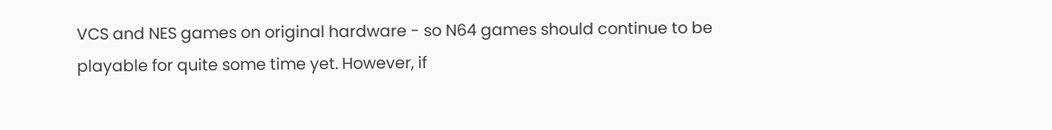VCS and NES games on original hardware - so N64 games should continue to be playable for quite some time yet. However, if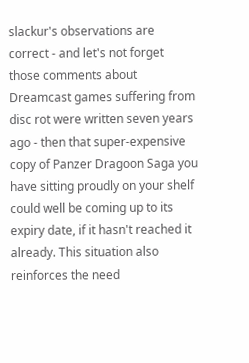slackur's observations are correct - and let's not forget those comments about Dreamcast games suffering from disc rot were written seven years ago - then that super-expensive copy of Panzer Dragoon Saga you have sitting proudly on your shelf could well be coming up to its expiry date, if it hasn't reached it already. This situation also reinforces the need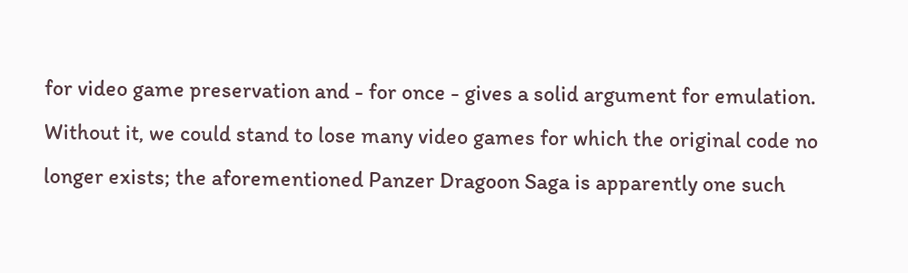for video game preservation and - for once - gives a solid argument for emulation. Without it, we could stand to lose many video games for which the original code no longer exists; the aforementioned Panzer Dragoon Saga is apparently one such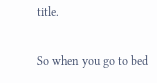title.

So when you go to bed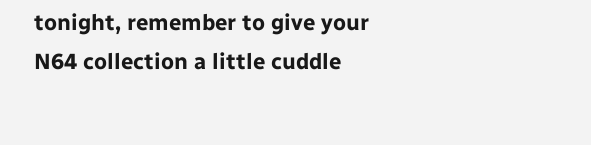tonight, remember to give your N64 collection a little cuddle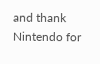and thank Nintendo for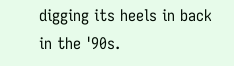digging its heels in back in the '90s.